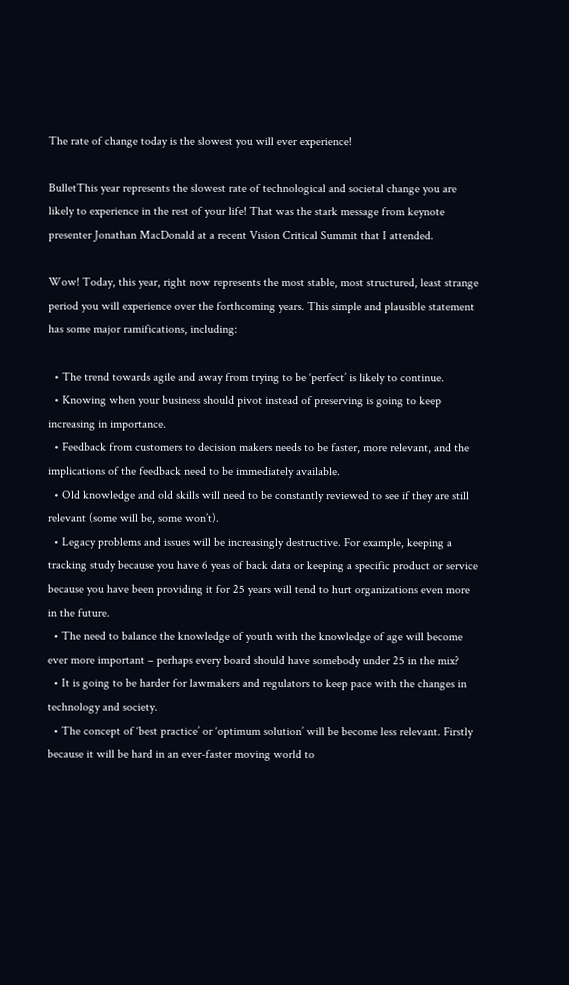The rate of change today is the slowest you will ever experience!

BulletThis year represents the slowest rate of technological and societal change you are likely to experience in the rest of your life! That was the stark message from keynote presenter Jonathan MacDonald at a recent Vision Critical Summit that I attended.

Wow! Today, this year, right now represents the most stable, most structured, least strange period you will experience over the forthcoming years. This simple and plausible statement has some major ramifications, including:

  • The trend towards agile and away from trying to be ‘perfect’ is likely to continue.
  • Knowing when your business should pivot instead of preserving is going to keep increasing in importance.
  • Feedback from customers to decision makers needs to be faster, more relevant, and the implications of the feedback need to be immediately available.
  • Old knowledge and old skills will need to be constantly reviewed to see if they are still relevant (some will be, some won’t).
  • Legacy problems and issues will be increasingly destructive. For example, keeping a tracking study because you have 6 yeas of back data or keeping a specific product or service because you have been providing it for 25 years will tend to hurt organizations even more in the future.
  • The need to balance the knowledge of youth with the knowledge of age will become ever more important – perhaps every board should have somebody under 25 in the mix?
  • It is going to be harder for lawmakers and regulators to keep pace with the changes in technology and society.
  • The concept of ‘best practice’ or ‘optimum solution’ will be become less relevant. Firstly because it will be hard in an ever-faster moving world to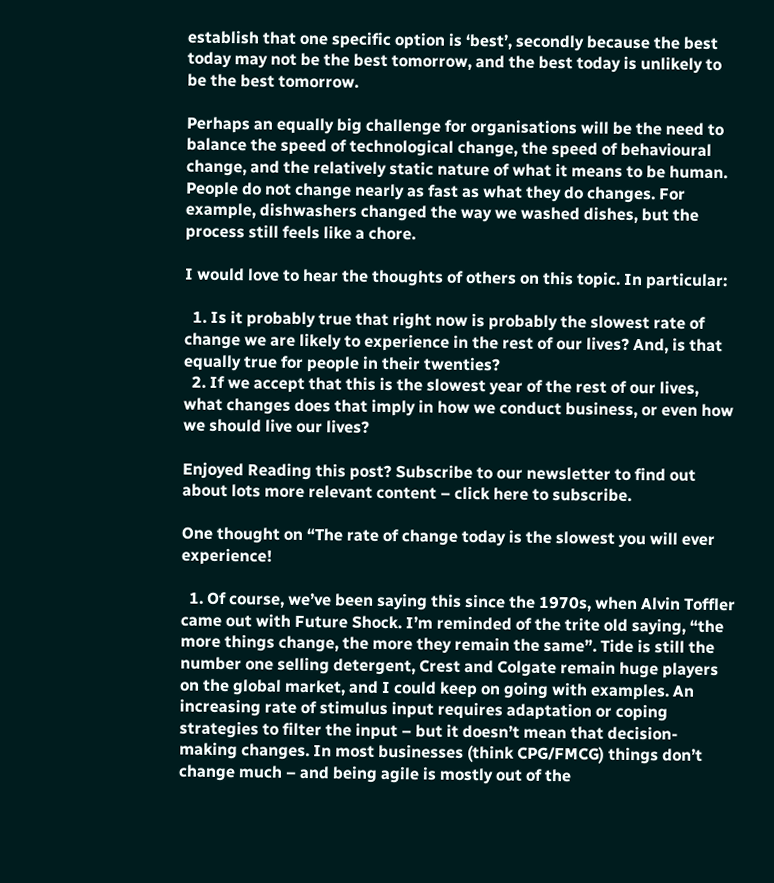establish that one specific option is ‘best’, secondly because the best today may not be the best tomorrow, and the best today is unlikely to be the best tomorrow.

Perhaps an equally big challenge for organisations will be the need to balance the speed of technological change, the speed of behavioural change, and the relatively static nature of what it means to be human. People do not change nearly as fast as what they do changes. For example, dishwashers changed the way we washed dishes, but the process still feels like a chore.

I would love to hear the thoughts of others on this topic. In particular:

  1. Is it probably true that right now is probably the slowest rate of change we are likely to experience in the rest of our lives? And, is that equally true for people in their twenties?
  2. If we accept that this is the slowest year of the rest of our lives, what changes does that imply in how we conduct business, or even how we should live our lives?

Enjoyed Reading this post? Subscribe to our newsletter to find out about lots more relevant content – click here to subscribe.

One thought on “The rate of change today is the slowest you will ever experience!

  1. Of course, we’ve been saying this since the 1970s, when Alvin Toffler came out with Future Shock. I’m reminded of the trite old saying, “the more things change, the more they remain the same”. Tide is still the number one selling detergent, Crest and Colgate remain huge players on the global market, and I could keep on going with examples. An increasing rate of stimulus input requires adaptation or coping strategies to filter the input – but it doesn’t mean that decision-making changes. In most businesses (think CPG/FMCG) things don’t change much – and being agile is mostly out of the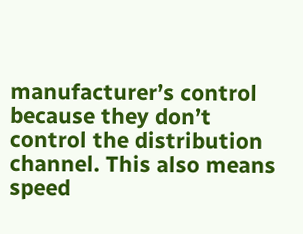manufacturer’s control because they don’t control the distribution channel. This also means speed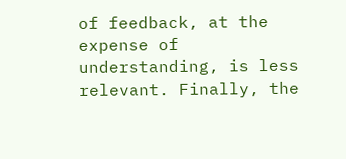of feedback, at the expense of understanding, is less relevant. Finally, the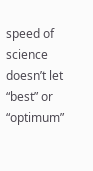speed of science doesn’t let “best” or “optimum”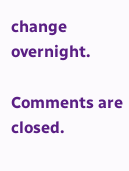change overnight.

Comments are closed.